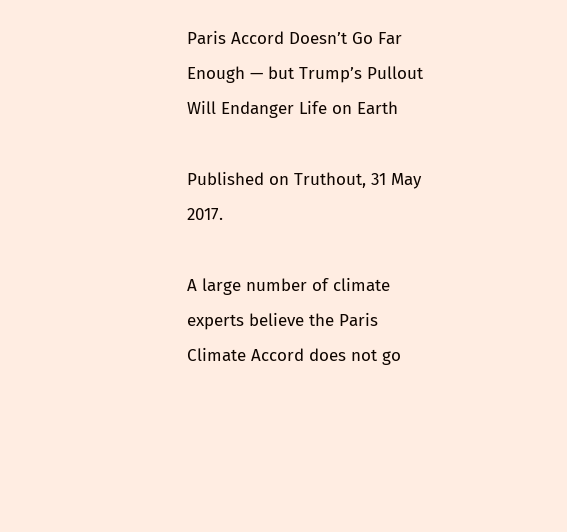Paris Accord Doesn’t Go Far Enough — but Trump’s Pullout Will Endanger Life on Earth

Published on Truthout, 31 May 2017.

A large number of climate experts believe the Paris Climate Accord does not go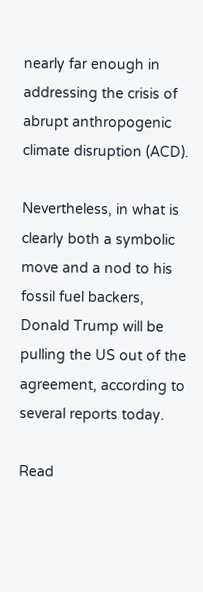nearly far enough in addressing the crisis of abrupt anthropogenic climate disruption (ACD).

Nevertheless, in what is clearly both a symbolic move and a nod to his fossil fuel backers, Donald Trump will be pulling the US out of the agreement, according to several reports today.

Read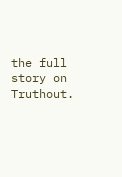the full story on Truthout.